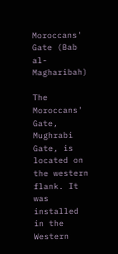Moroccans' Gate (Bab al-Magharibah)

The Moroccans' Gate, Mughrabi Gate, is located on the western flank. It was installed in the Western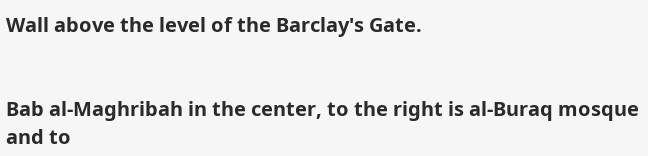Wall above the level of the Barclay's Gate.


Bab al-Maghribah in the center, to the right is al-Buraq mosque and to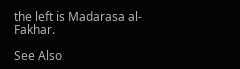the left is Madarasa al-Fakhar.

See Also